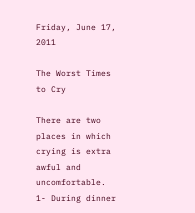Friday, June 17, 2011

The Worst Times to Cry

There are two places in which crying is extra awful and uncomfortable.
1- During dinner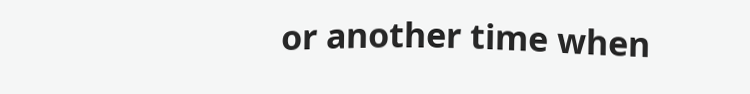or another time when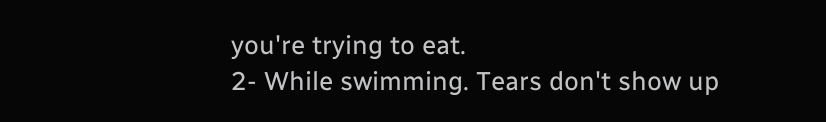you're trying to eat.
2- While swimming. Tears don't show up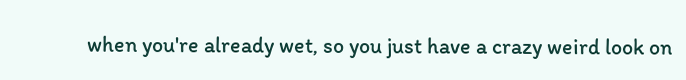when you're already wet, so you just have a crazy weird look on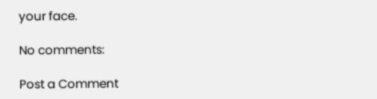your face.

No comments:

Post a Comment